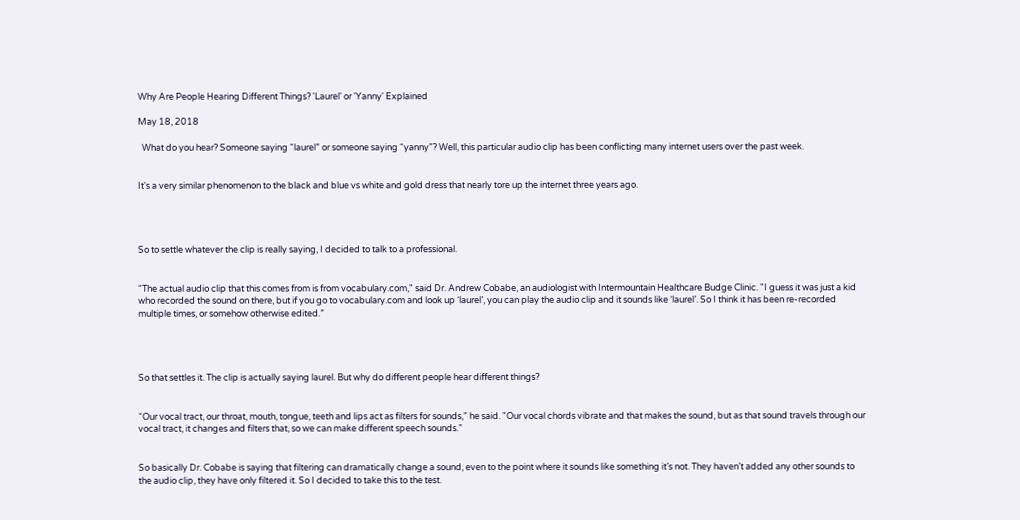Why Are People Hearing Different Things? 'Laurel' or 'Yanny' Explained

May 18, 2018

  What do you hear? Someone saying “laurel” or someone saying “yanny”? Well, this particular audio clip has been conflicting many internet users over the past week.


It's a very similar phenomenon to the black and blue vs white and gold dress that nearly tore up the internet three years ago.




So to settle whatever the clip is really saying, I decided to talk to a professional.


“The actual audio clip that this comes from is from vocabulary.com," said Dr. Andrew Cobabe, an audiologist with Intermountain Healthcare Budge Clinic. "I guess it was just a kid who recorded the sound on there, but if you go to vocabulary.com and look up ‘laurel’, you can play the audio clip and it sounds like ‘laurel’. So I think it has been re-recorded multiple times, or somehow otherwise edited.”




So that settles it. The clip is actually saying laurel. But why do different people hear different things?


“Our vocal tract, our throat, mouth, tongue, teeth and lips act as filters for sounds," he said. "Our vocal chords vibrate and that makes the sound, but as that sound travels through our vocal tract, it changes and filters that, so we can make different speech sounds.”


So basically Dr. Cobabe is saying that filtering can dramatically change a sound, even to the point where it sounds like something it’s not. They haven’t added any other sounds to the audio clip, they have only filtered it. So I decided to take this to the test.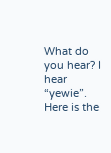What do you hear? I hear “yewie”. Here is the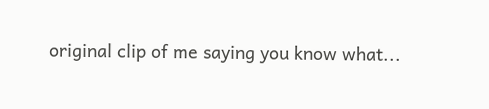original clip of me saying you know what...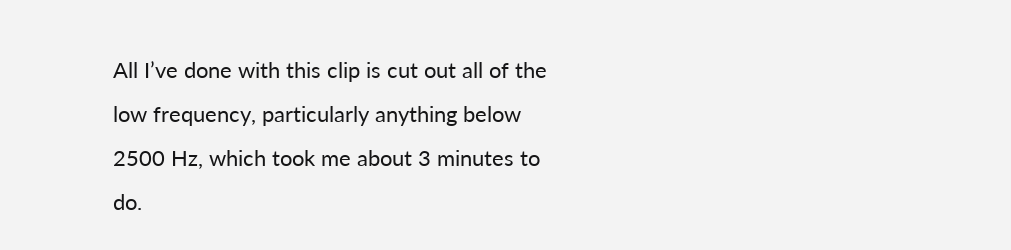All I’ve done with this clip is cut out all of the low frequency, particularly anything below 2500 Hz, which took me about 3 minutes to do.